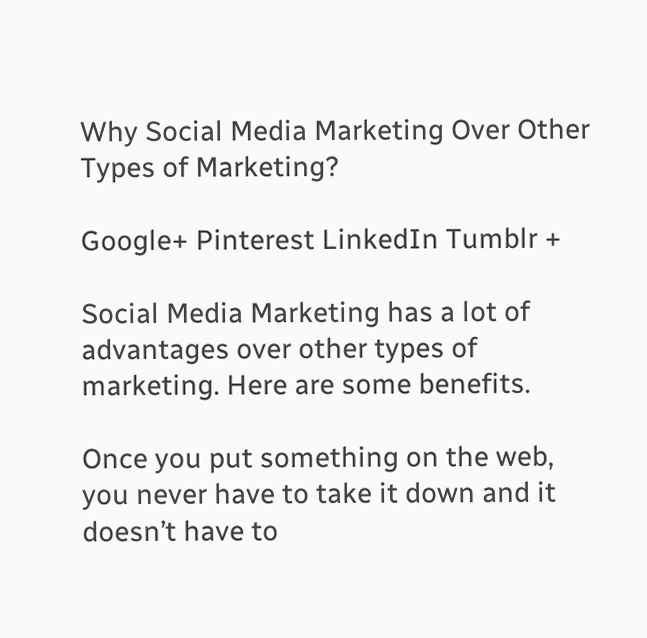Why Social Media Marketing Over Other Types of Marketing?

Google+ Pinterest LinkedIn Tumblr +

Social Media Marketing has a lot of advantages over other types of marketing. Here are some benefits.

Once you put something on the web, you never have to take it down and it doesn’t have to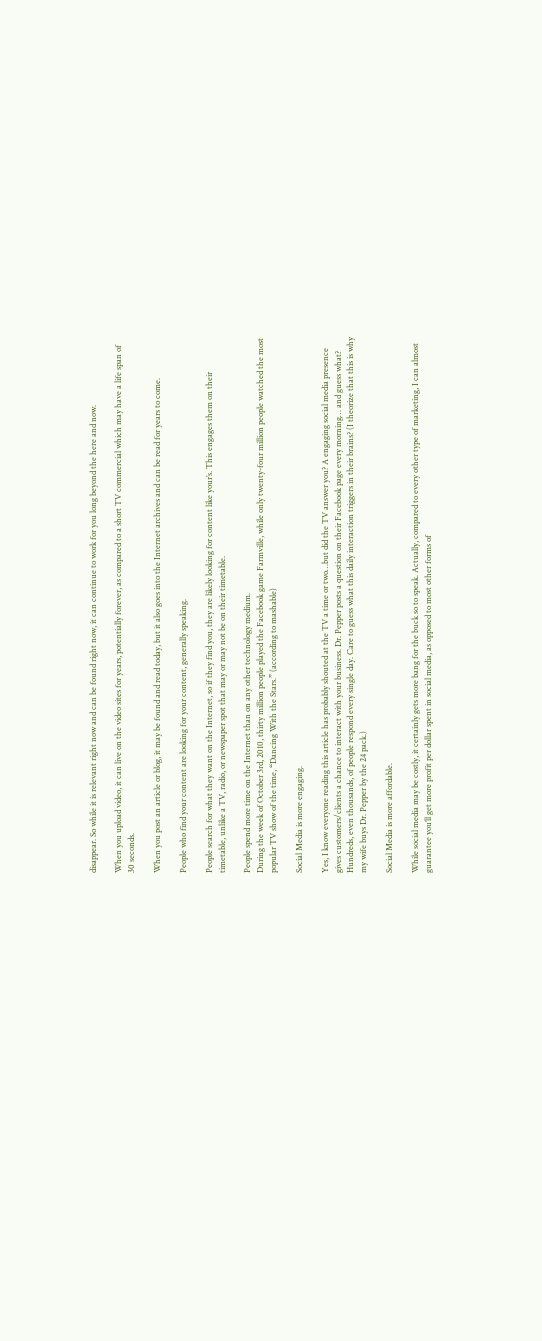disappear. So while it is relevant right now and can be found right now, it can continue to work for you long beyond the here and now.

When you upload video, it can live on the video sites for years, potentially forever, as compared to a short TV commercial which may have a life span of 30 seconds.

When you post an article or blog, it may be found and read today, but it also goes into the Internet archives and can be read for years to come.

People who find your content are looking for your content, generally speaking.

People search for what they want on the Internet, so if they find you, they are likely looking for content like your’s. This engages them on their timetable, unlike a TV, radio, or newspaper spot that may or may not be on their timetable.

People spend more time on the Internet than on any other technology medium.
During the week of October 3rd, 2010, thirty million people played the Facebook game Farmville, while only twenty-four million people watched the most popular TV show of the time, “Dancing With the Stars.” (according to mashable)

Social Media is more engaging.

Yes, I know everyone reading this article has probably shouted at the TV a time or two…but did the TV answer you? A engaging social media presence gives customers/clients a chance to interact with your business. Dr. Pepper posts a question on their Facebook page every morning… and guess what? Hundreds, even thousands, of people respond every single day. Care to guess what this daily interaction triggers in their brains? (I theorize that this is why my wife buys Dr. Pepper by the 24 pack.)

Social Media is more affordable.

While social media may be costly, it certainly gets more bang for the buck so to speak. Actually, compared to every other type of marketing, I can almost guarantee you’ll get more profit per dollar spent in social media, as opposed to most other forms of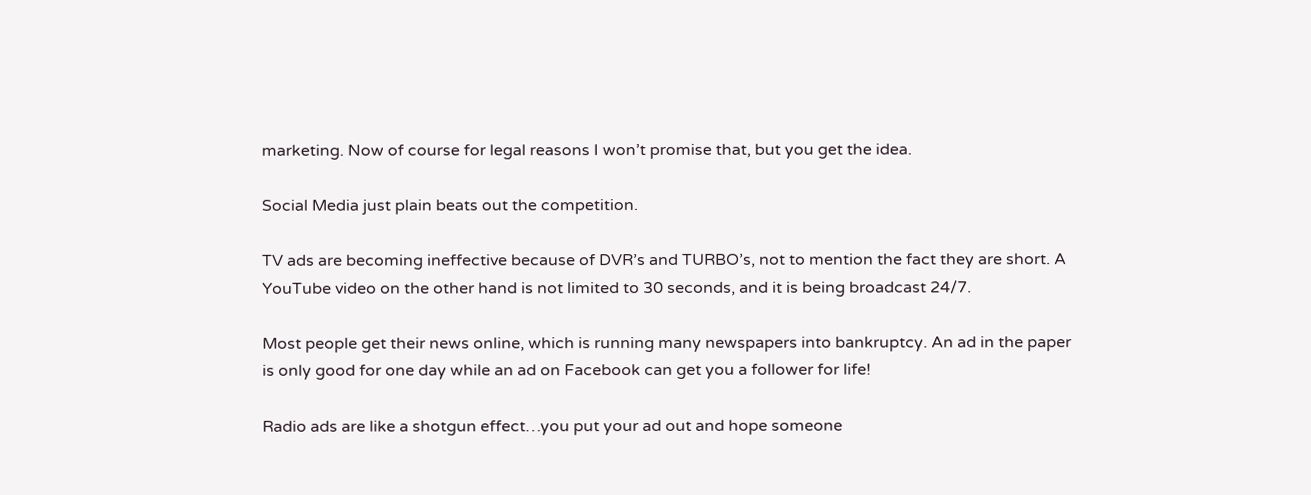marketing. Now of course for legal reasons I won’t promise that, but you get the idea.

Social Media just plain beats out the competition.

TV ads are becoming ineffective because of DVR’s and TURBO’s, not to mention the fact they are short. A YouTube video on the other hand is not limited to 30 seconds, and it is being broadcast 24/7.

Most people get their news online, which is running many newspapers into bankruptcy. An ad in the paper is only good for one day while an ad on Facebook can get you a follower for life!

Radio ads are like a shotgun effect…you put your ad out and hope someone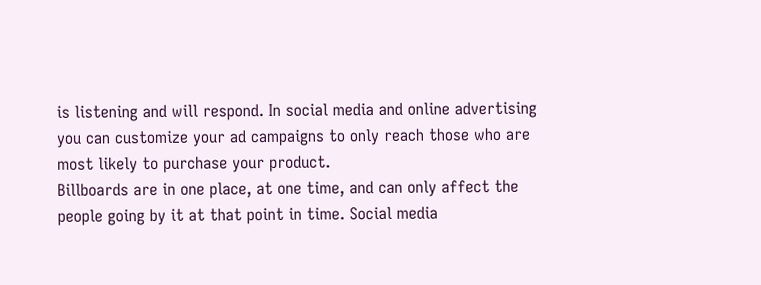is listening and will respond. In social media and online advertising you can customize your ad campaigns to only reach those who are most likely to purchase your product.
Billboards are in one place, at one time, and can only affect the people going by it at that point in time. Social media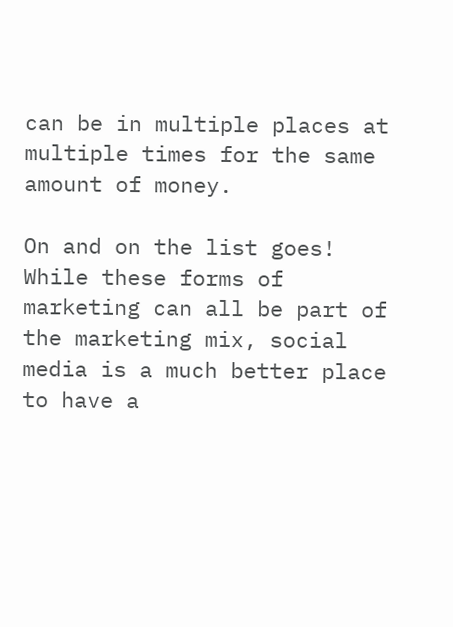can be in multiple places at multiple times for the same amount of money.

On and on the list goes! While these forms of marketing can all be part of the marketing mix, social media is a much better place to have a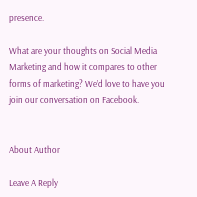presence.

What are your thoughts on Social Media Marketing and how it compares to other forms of marketing? We’d love to have you join our conversation on Facebook.


About Author

Leave A Reply